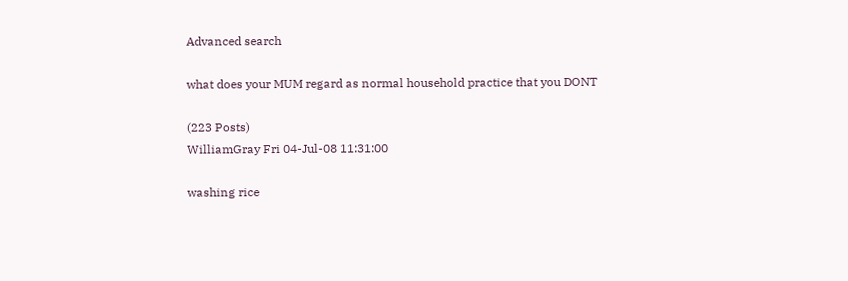Advanced search

what does your MUM regard as normal household practice that you DONT

(223 Posts)
WilliamGray Fri 04-Jul-08 11:31:00

washing rice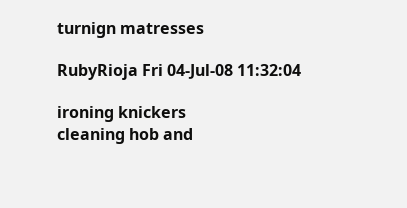turnign matresses

RubyRioja Fri 04-Jul-08 11:32:04

ironing knickers
cleaning hob and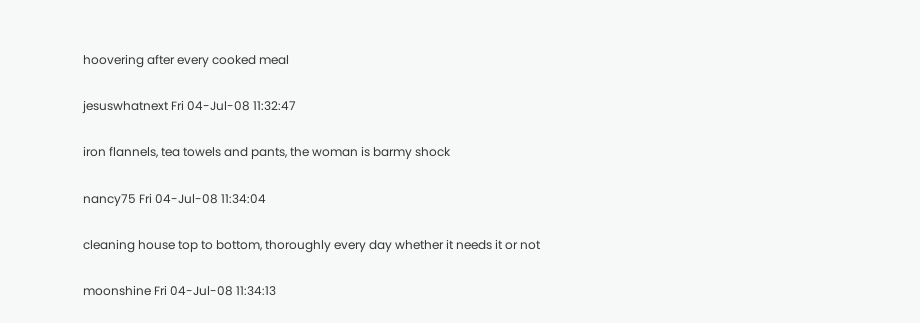hoovering after every cooked meal

jesuswhatnext Fri 04-Jul-08 11:32:47

iron flannels, tea towels and pants, the woman is barmy shock

nancy75 Fri 04-Jul-08 11:34:04

cleaning house top to bottom, thoroughly every day whether it needs it or not

moonshine Fri 04-Jul-08 11:34:13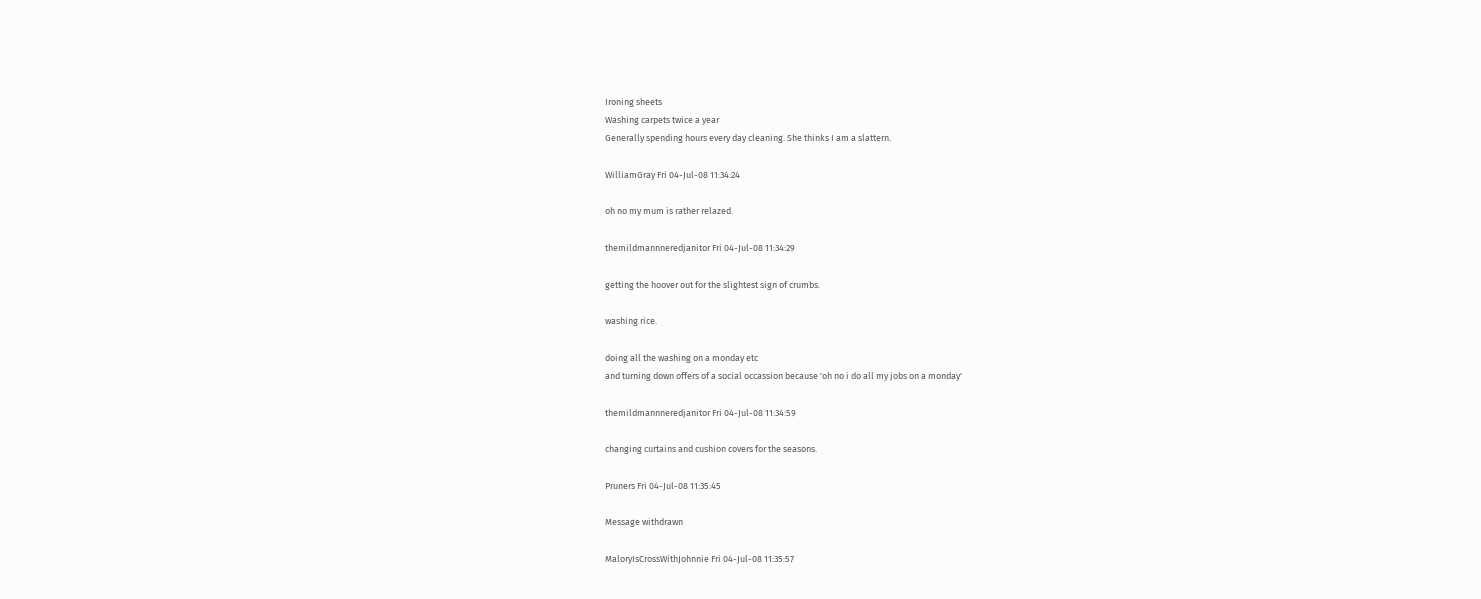Ironing sheets
Washing carpets twice a year
Generally spending hours every day cleaning. She thinks I am a slattern.

WilliamGray Fri 04-Jul-08 11:34:24

oh no my mum is rather relazed.

themildmannneredjanitor Fri 04-Jul-08 11:34:29

getting the hoover out for the slightest sign of crumbs.

washing rice.

doing all the washing on a monday etc
and turning down offers of a social occassion because 'oh no i do all my jobs on a monday'

themildmannneredjanitor Fri 04-Jul-08 11:34:59

changing curtains and cushion covers for the seasons.

Pruners Fri 04-Jul-08 11:35:45

Message withdrawn

MaloryIsCrossWithJohnnie Fri 04-Jul-08 11:35:57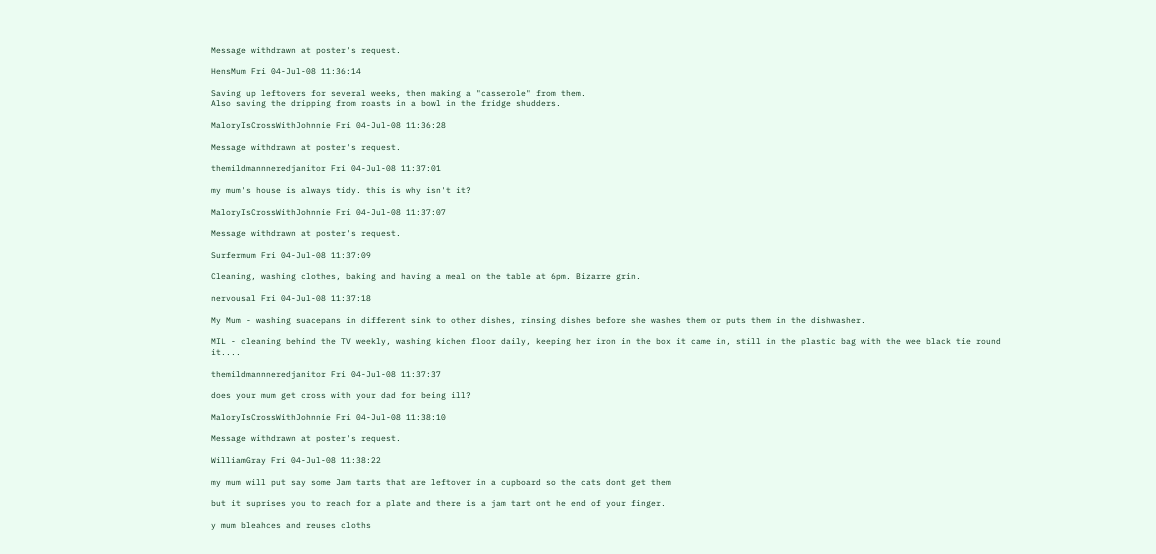Message withdrawn at poster's request.

HensMum Fri 04-Jul-08 11:36:14

Saving up leftovers for several weeks, then making a "casserole" from them.
Also saving the dripping from roasts in a bowl in the fridge shudders.

MaloryIsCrossWithJohnnie Fri 04-Jul-08 11:36:28

Message withdrawn at poster's request.

themildmannneredjanitor Fri 04-Jul-08 11:37:01

my mum's house is always tidy. this is why isn't it?

MaloryIsCrossWithJohnnie Fri 04-Jul-08 11:37:07

Message withdrawn at poster's request.

Surfermum Fri 04-Jul-08 11:37:09

Cleaning, washing clothes, baking and having a meal on the table at 6pm. Bizarre grin.

nervousal Fri 04-Jul-08 11:37:18

My Mum - washing suacepans in different sink to other dishes, rinsing dishes before she washes them or puts them in the dishwasher.

MIL - cleaning behind the TV weekly, washing kichen floor daily, keeping her iron in the box it came in, still in the plastic bag with the wee black tie round it....

themildmannneredjanitor Fri 04-Jul-08 11:37:37

does your mum get cross with your dad for being ill?

MaloryIsCrossWithJohnnie Fri 04-Jul-08 11:38:10

Message withdrawn at poster's request.

WilliamGray Fri 04-Jul-08 11:38:22

my mum will put say some Jam tarts that are leftover in a cupboard so the cats dont get them

but it suprises you to reach for a plate and there is a jam tart ont he end of your finger.

y mum bleahces and reuses cloths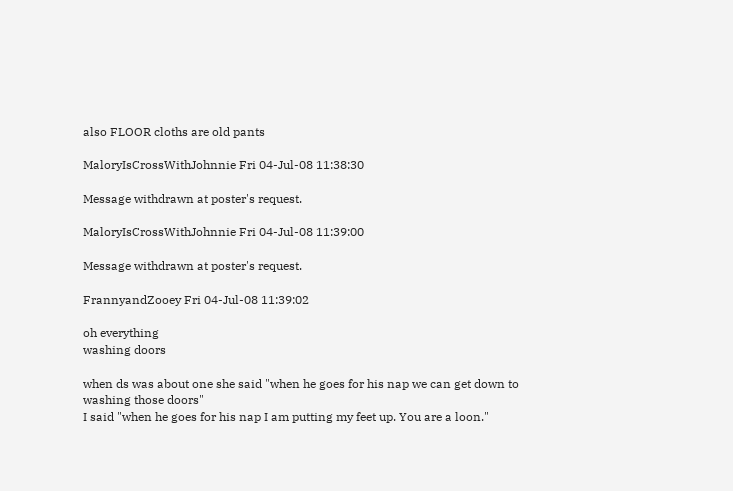also FLOOR cloths are old pants

MaloryIsCrossWithJohnnie Fri 04-Jul-08 11:38:30

Message withdrawn at poster's request.

MaloryIsCrossWithJohnnie Fri 04-Jul-08 11:39:00

Message withdrawn at poster's request.

FrannyandZooey Fri 04-Jul-08 11:39:02

oh everything
washing doors

when ds was about one she said "when he goes for his nap we can get down to washing those doors"
I said "when he goes for his nap I am putting my feet up. You are a loon."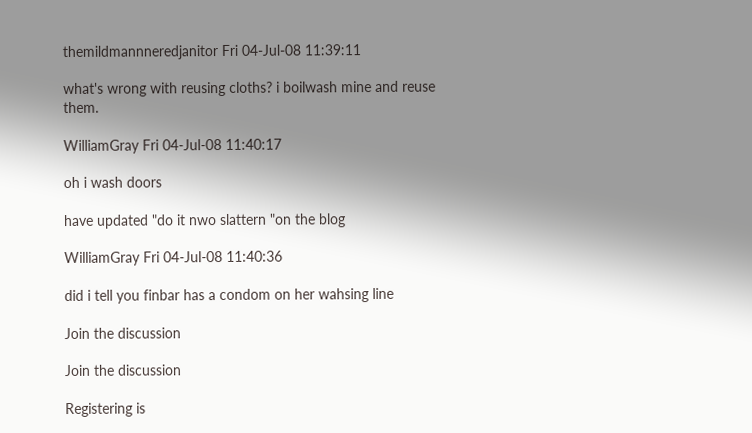themildmannneredjanitor Fri 04-Jul-08 11:39:11

what's wrong with reusing cloths? i boilwash mine and reuse them.

WilliamGray Fri 04-Jul-08 11:40:17

oh i wash doors

have updated "do it nwo slattern "on the blog

WilliamGray Fri 04-Jul-08 11:40:36

did i tell you finbar has a condom on her wahsing line

Join the discussion

Join the discussion

Registering is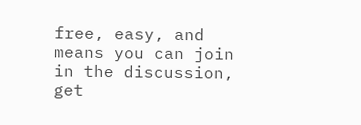free, easy, and means you can join in the discussion, get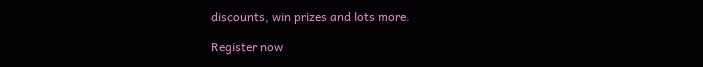discounts, win prizes and lots more.

Register now